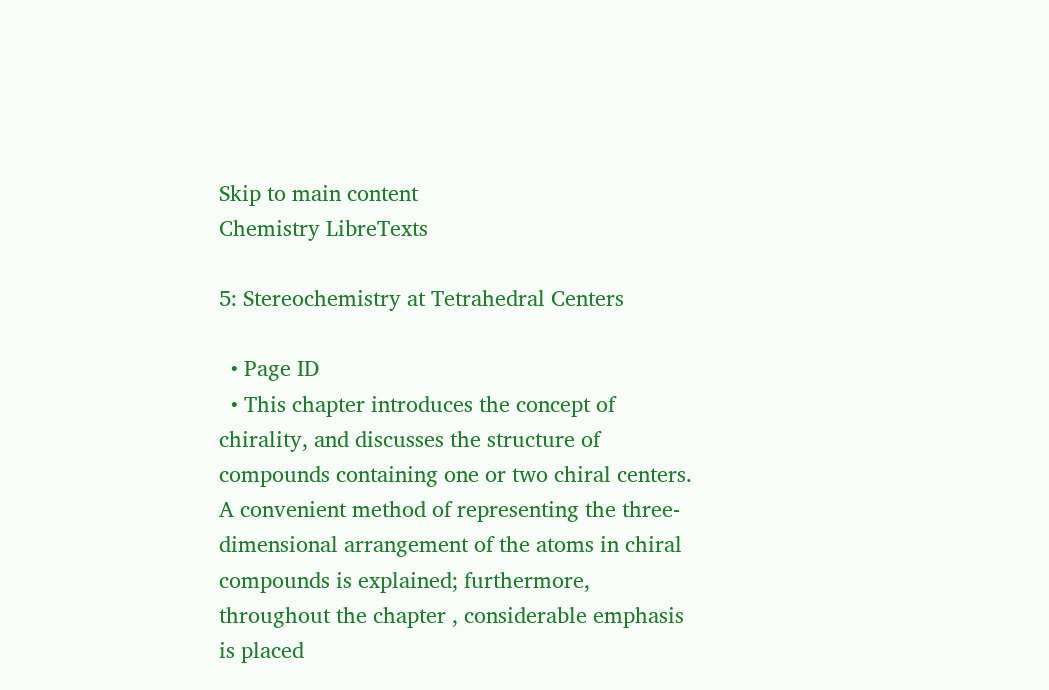Skip to main content
Chemistry LibreTexts

5: Stereochemistry at Tetrahedral Centers

  • Page ID
  • This chapter introduces the concept of chirality, and discusses the structure of compounds containing one or two chiral centers. A convenient method of representing the three-dimensional arrangement of the atoms in chiral compounds is explained; furthermore, throughout the chapter , considerable emphasis is placed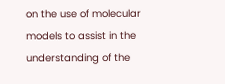on the use of molecular models to assist in the understanding of the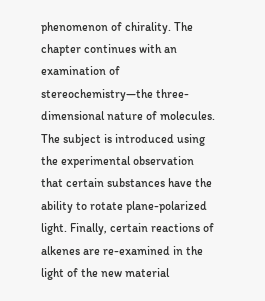phenomenon of chirality. The chapter continues with an examination of stereochemistry—the three-dimensional nature of molecules. The subject is introduced using the experimental observation that certain substances have the ability to rotate plane-polarized light. Finally, certain reactions of alkenes are re-examined in the light of the new material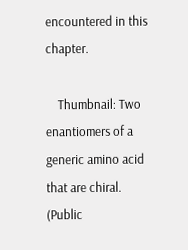encountered in this chapter.

    Thumbnail: Two enantiomers of a generic amino acid that are chiral. (Public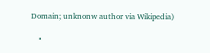Domain; unknonw author via Wikipedia)

    •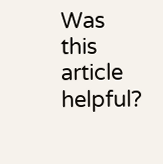Was this article helpful?